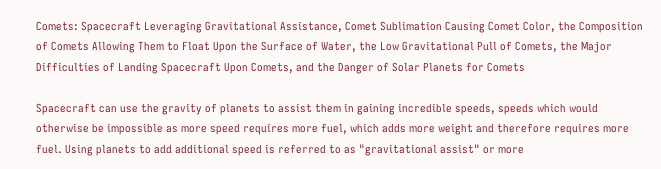Comets: Spacecraft Leveraging Gravitational Assistance, Comet Sublimation Causing Comet Color, the Composition of Comets Allowing Them to Float Upon the Surface of Water, the Low Gravitational Pull of Comets, the Major Difficulties of Landing Spacecraft Upon Comets, and the Danger of Solar Planets for Comets

Spacecraft can use the gravity of planets to assist them in gaining incredible speeds, speeds which would otherwise be impossible as more speed requires more fuel, which adds more weight and therefore requires more fuel. Using planets to add additional speed is referred to as "gravitational assist" or more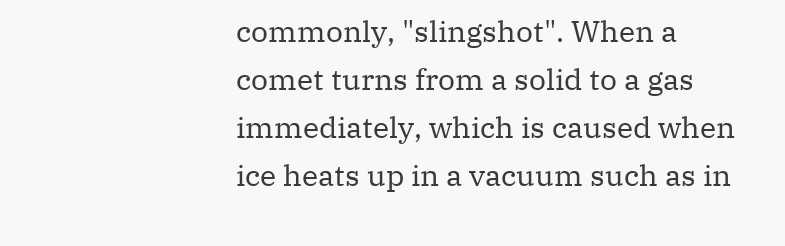commonly, "slingshot". When a comet turns from a solid to a gas immediately, which is caused when ice heats up in a vacuum such as in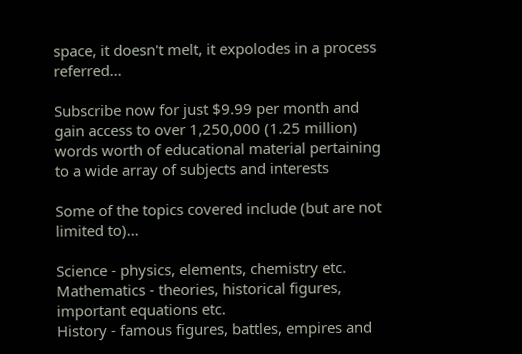space, it doesn't melt, it expolodes in a process referred...

Subscribe now for just $9.99 per month and gain access to over 1,250,000 (1.25 million) words worth of educational material pertaining to a wide array of subjects and interests

Some of the topics covered include (but are not limited to)...

Science - physics, elements, chemistry etc.
Mathematics - theories, historical figures, important equations etc.
History - famous figures, battles, empires and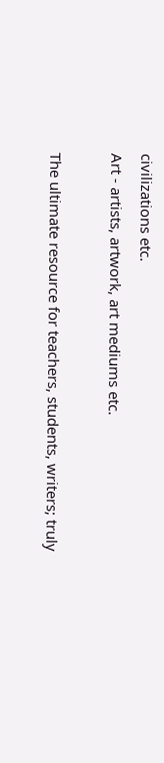civilizations etc.
Art - artists, artwork, art mediums etc.

The ultimate resource for teachers, students, writers; truly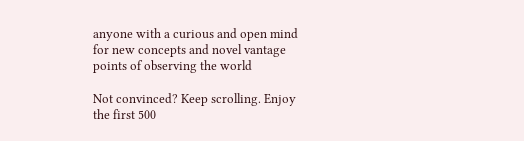anyone with a curious and open mind for new concepts and novel vantage points of observing the world

Not convinced? Keep scrolling. Enjoy the first 500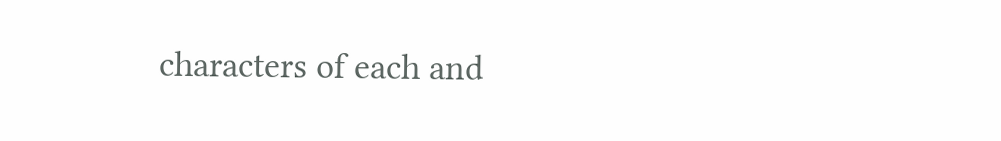characters of each and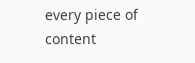every piece of content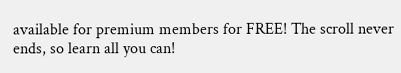available for premium members for FREE! The scroll never ends, so learn all you can!